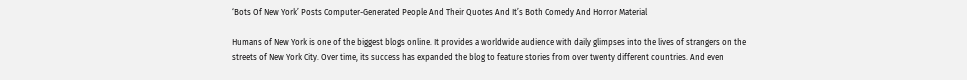‘Bots Of New York’ Posts Computer-Generated People And Their Quotes And It’s Both Comedy And Horror Material

Humans of New York is one of the biggest blogs online. It provides a worldwide audience with daily glimpses into the lives of strangers on the streets of New York City. Over time, its success has expanded the blog to feature stories from over twenty different countries. And even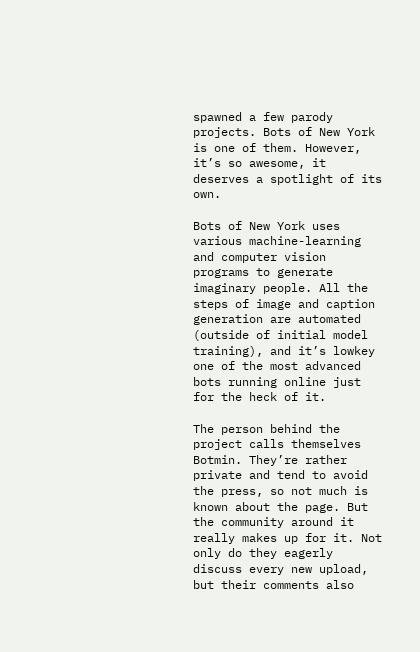spawned a few parody projects. Bots of New York is one of them. However, it’s so awesome, it deserves a spotlight of its own.

Bots of New York uses various machine-learning and computer vision programs to generate imaginary people. All the steps of image and caption generation are automated (outside of initial model training), and it’s lowkey one of the most advanced bots running online just for the heck of it.

The person behind the project calls themselves Botmin. They’re rather private and tend to avoid the press, so not much is known about the page. But the community around it really makes up for it. Not only do they eagerly discuss every new upload, but their comments also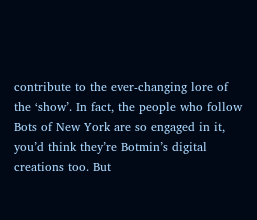contribute to the ever-changing lore of the ‘show’. In fact, the people who follow Bots of New York are so engaged in it, you’d think they’re Botmin’s digital creations too. But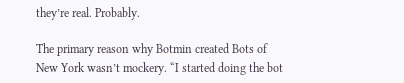they’re real. Probably.

The primary reason why Botmin created Bots of New York wasn’t mockery. “I started doing the bot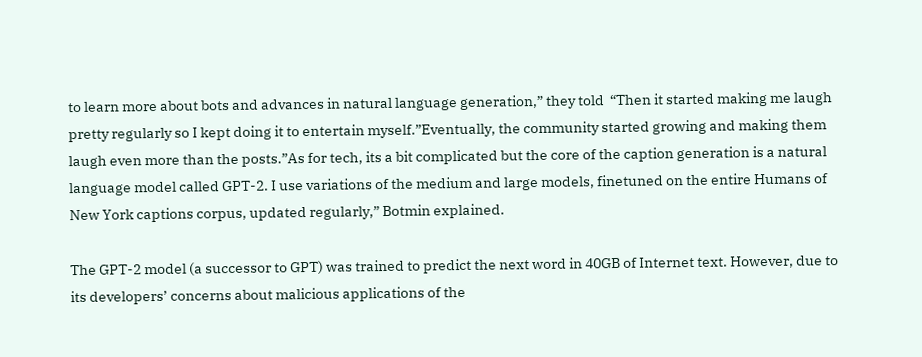to learn more about bots and advances in natural language generation,” they told  “Then it started making me laugh pretty regularly so I kept doing it to entertain myself.”Eventually, the community started growing and making them laugh even more than the posts.”As for tech, its a bit complicated but the core of the caption generation is a natural language model called GPT-2. I use variations of the medium and large models, finetuned on the entire Humans of New York captions corpus, updated regularly,” Botmin explained.

The GPT-2 model (a successor to GPT) was trained to predict the next word in 40GB of Internet text. However, due to its developers’ concerns about malicious applications of the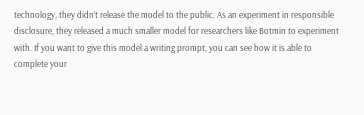technology, they didn’t release the model to the public. As an experiment in responsible disclosure, they released a much smaller model for researchers like Botmin to experiment with. If you want to give this model a writing prompt, you can see how it is able to complete your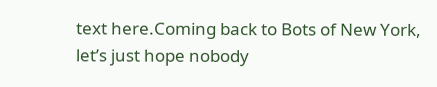text here.Coming back to Bots of New York, let’s just hope nobody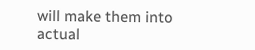will make them into actual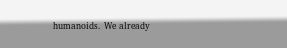humanoids. We already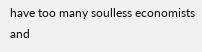have too many soulless economists and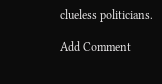clueless politicians.

Add Comment